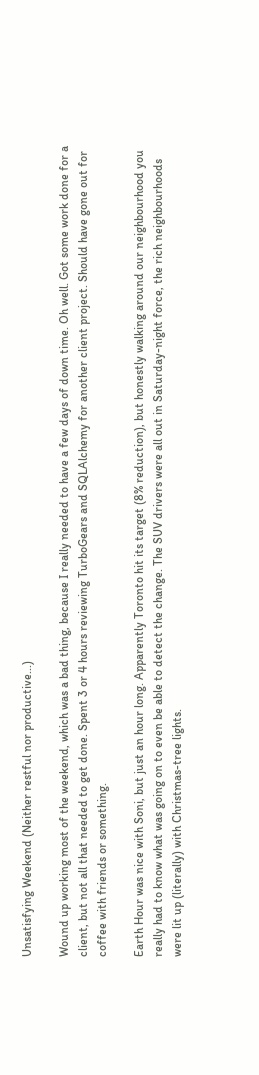Unsatisfying Weekend (Neither restful nor productive...)

Wound up working most of the weekend, which was a bad thing, because I really needed to have a few days of down time. Oh well. Got some work done for a client, but not all that needed to get done. Spent 3 or 4 hours reviewing TurboGears and SQLAlchemy for another client project. Should have gone out for coffee with friends or something.

Earth Hour was nice with Soni, but just an hour long. Apparently Toronto hit its target (8% reduction), but honestly walking around our neighbourhood you really had to know what was going on to even be able to detect the change. The SUV drivers were all out in Saturday-night force, the rich neighbourhoods were lit up (literally) with Christmas-tree lights.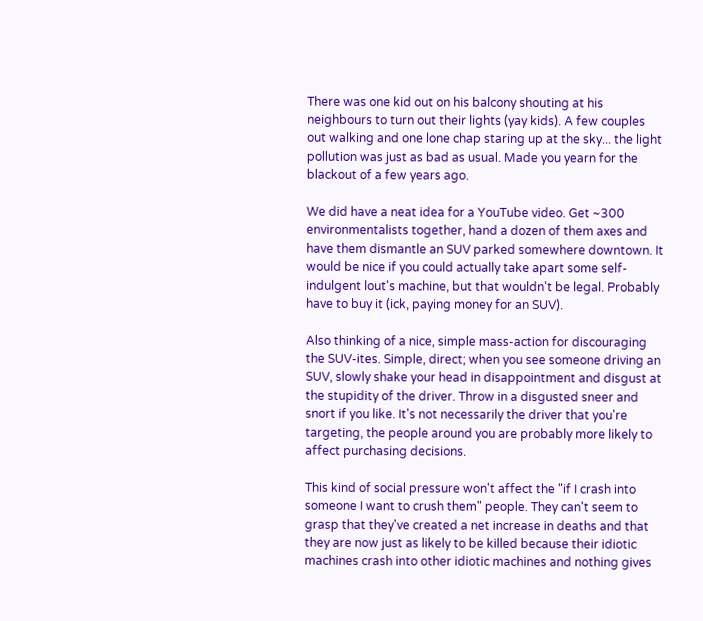There was one kid out on his balcony shouting at his neighbours to turn out their lights (yay kids). A few couples out walking and one lone chap staring up at the sky... the light pollution was just as bad as usual. Made you yearn for the blackout of a few years ago.

We did have a neat idea for a YouTube video. Get ~300 environmentalists together, hand a dozen of them axes and have them dismantle an SUV parked somewhere downtown. It would be nice if you could actually take apart some self-indulgent lout's machine, but that wouldn't be legal. Probably have to buy it (ick, paying money for an SUV).

Also thinking of a nice, simple mass-action for discouraging the SUV-ites. Simple, direct; when you see someone driving an SUV, slowly shake your head in disappointment and disgust at the stupidity of the driver. Throw in a disgusted sneer and snort if you like. It's not necessarily the driver that you're targeting, the people around you are probably more likely to affect purchasing decisions.

This kind of social pressure won't affect the "if I crash into someone I want to crush them" people. They can't seem to grasp that they've created a net increase in deaths and that they are now just as likely to be killed because their idiotic machines crash into other idiotic machines and nothing gives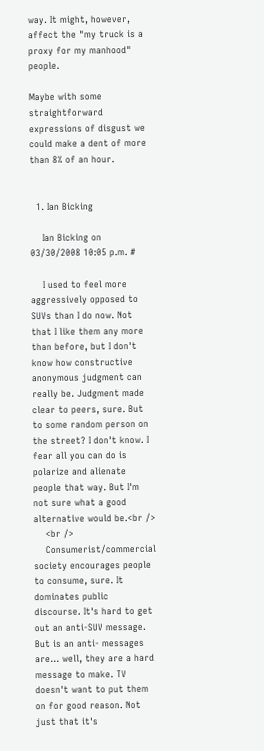way. It might, however, affect the "my truck is a proxy for my manhood" people.

Maybe with some straightforward expressions of disgust we could make a dent of more than 8% of an hour.


  1. Ian Bicking

    Ian Bicking on 03/30/2008 10:05 p.m. #

    I used to feel more aggressively opposed to SUVs than I do now. Not that I like them any more than before, but I don't know how constructive anonymous judgment can really be. Judgment made clear to peers, sure. But to some random person on the street? I don't know. I fear all you can do is polarize and alienate people that way. But I'm not sure what a good alternative would be.<br />
    <br />
    Consumerist/commercial society encourages people to consume, sure. It dominates public discourse. It's hard to get out an anti-SUV message. But is an anti- messages are... well, they are a hard message to make. TV doesn't want to put them on for good reason. Not just that it's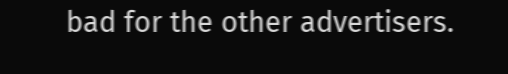bad for the other advertisers.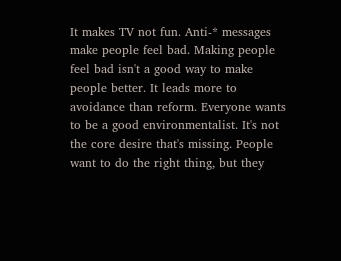It makes TV not fun. Anti-* messages make people feel bad. Making people feel bad isn't a good way to make people better. It leads more to avoidance than reform. Everyone wants to be a good environmentalist. It's not the core desire that's missing. People want to do the right thing, but they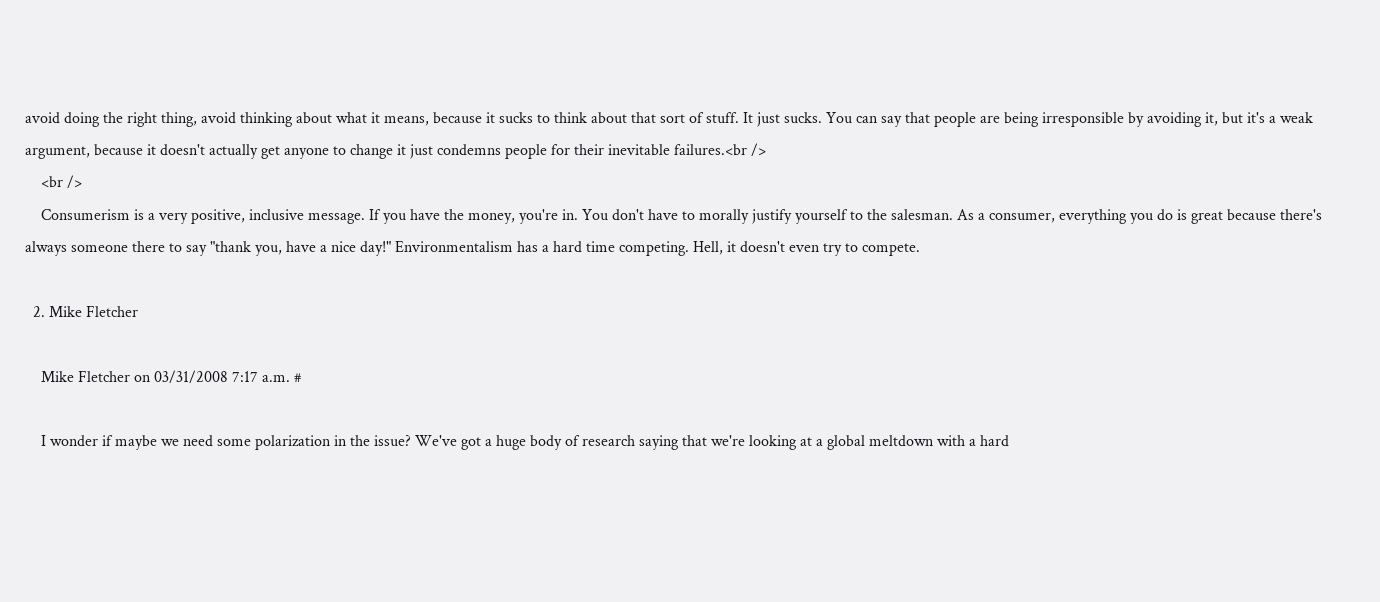avoid doing the right thing, avoid thinking about what it means, because it sucks to think about that sort of stuff. It just sucks. You can say that people are being irresponsible by avoiding it, but it's a weak argument, because it doesn't actually get anyone to change it just condemns people for their inevitable failures.<br />
    <br />
    Consumerism is a very positive, inclusive message. If you have the money, you're in. You don't have to morally justify yourself to the salesman. As a consumer, everything you do is great because there's always someone there to say "thank you, have a nice day!" Environmentalism has a hard time competing. Hell, it doesn't even try to compete.

  2. Mike Fletcher

    Mike Fletcher on 03/31/2008 7:17 a.m. #

    I wonder if maybe we need some polarization in the issue? We've got a huge body of research saying that we're looking at a global meltdown with a hard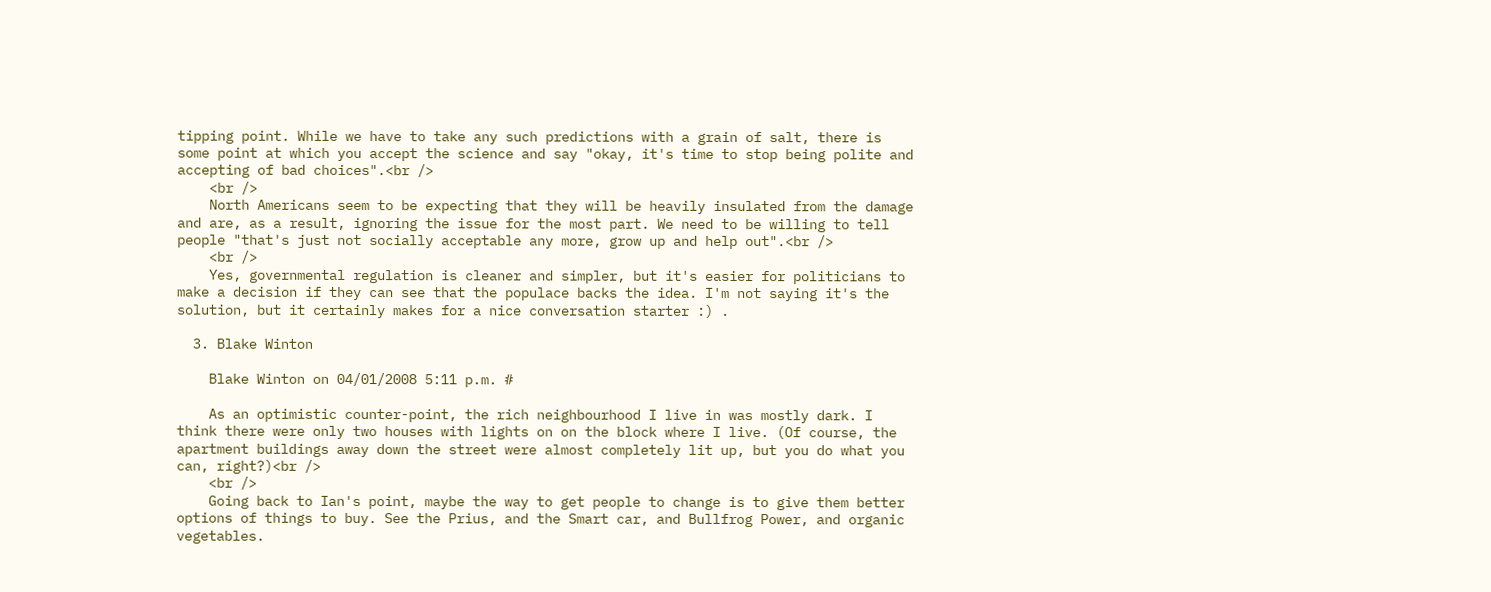tipping point. While we have to take any such predictions with a grain of salt, there is some point at which you accept the science and say "okay, it's time to stop being polite and accepting of bad choices".<br />
    <br />
    North Americans seem to be expecting that they will be heavily insulated from the damage and are, as a result, ignoring the issue for the most part. We need to be willing to tell people "that's just not socially acceptable any more, grow up and help out".<br />
    <br />
    Yes, governmental regulation is cleaner and simpler, but it's easier for politicians to make a decision if they can see that the populace backs the idea. I'm not saying it's the solution, but it certainly makes for a nice conversation starter :) .

  3. Blake Winton

    Blake Winton on 04/01/2008 5:11 p.m. #

    As an optimistic counter-point, the rich neighbourhood I live in was mostly dark. I think there were only two houses with lights on on the block where I live. (Of course, the apartment buildings away down the street were almost completely lit up, but you do what you can, right?)<br />
    <br />
    Going back to Ian's point, maybe the way to get people to change is to give them better options of things to buy. See the Prius, and the Smart car, and Bullfrog Power, and organic vegetables.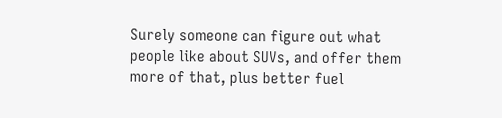Surely someone can figure out what people like about SUVs, and offer them more of that, plus better fuel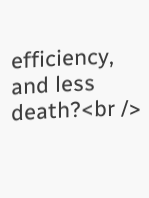efficiency, and less death?<br />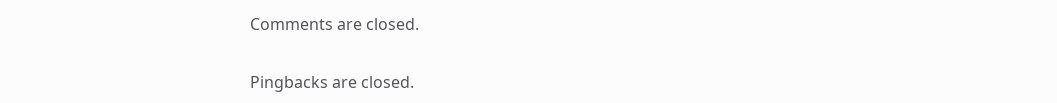Comments are closed.


Pingbacks are closed.